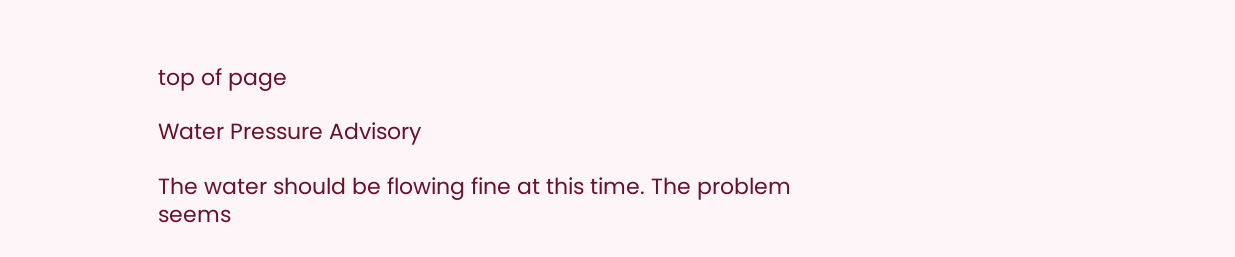top of page

Water Pressure Advisory

The water should be flowing fine at this time. The problem seems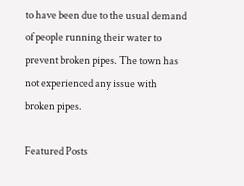to have been due to the usual demand of people running their water to prevent broken pipes. The town has not experienced any issue with broken pipes.

Featured Posts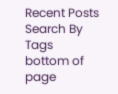Recent Posts
Search By Tags
bottom of page